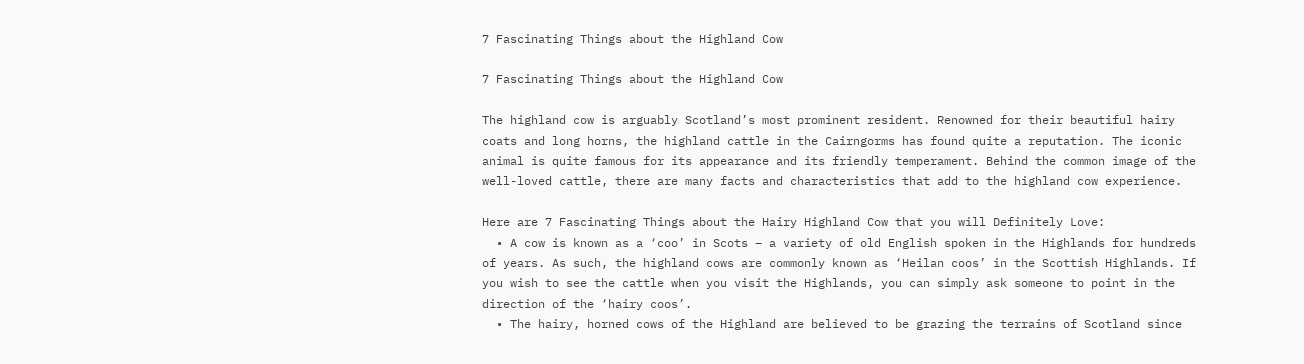7 Fascinating Things about the Highland Cow

7 Fascinating Things about the Highland Cow

The highland cow is arguably Scotland’s most prominent resident. Renowned for their beautiful hairy coats and long horns, the highland cattle in the Cairngorms has found quite a reputation. The iconic animal is quite famous for its appearance and its friendly temperament. Behind the common image of the well-loved cattle, there are many facts and characteristics that add to the highland cow experience.

Here are 7 Fascinating Things about the Hairy Highland Cow that you will Definitely Love:
  • A cow is known as a ‘coo’ in Scots – a variety of old English spoken in the Highlands for hundreds of years. As such, the highland cows are commonly known as ‘Heilan coos’ in the Scottish Highlands. If you wish to see the cattle when you visit the Highlands, you can simply ask someone to point in the direction of the ‘hairy coos’.
  • The hairy, horned cows of the Highland are believed to be grazing the terrains of Scotland since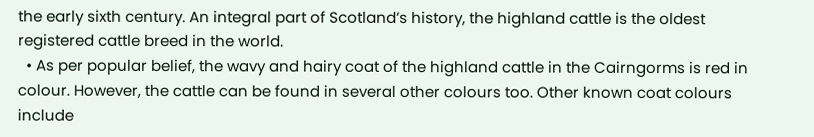the early sixth century. An integral part of Scotland’s history, the highland cattle is the oldest registered cattle breed in the world.
  • As per popular belief, the wavy and hairy coat of the highland cattle in the Cairngorms is red in colour. However, the cattle can be found in several other colours too. Other known coat colours include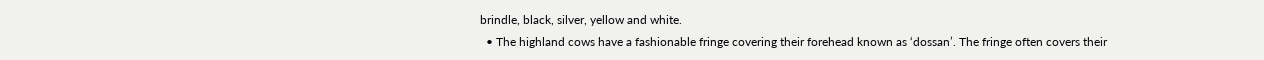brindle, black, silver, yellow and white.
  • The highland cows have a fashionable fringe covering their forehead known as ‘dossan’. The fringe often covers their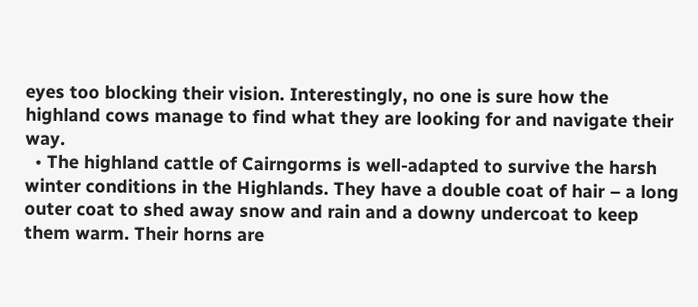eyes too blocking their vision. Interestingly, no one is sure how the highland cows manage to find what they are looking for and navigate their way.
  • The highland cattle of Cairngorms is well-adapted to survive the harsh winter conditions in the Highlands. They have a double coat of hair – a long outer coat to shed away snow and rain and a downy undercoat to keep them warm. Their horns are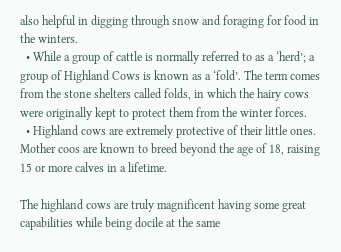also helpful in digging through snow and foraging for food in the winters.
  • While a group of cattle is normally referred to as a ‘herd’; a group of Highland Cows is known as a ‘fold’. The term comes from the stone shelters called folds, in which the hairy cows were originally kept to protect them from the winter forces.
  • Highland cows are extremely protective of their little ones. Mother coos are known to breed beyond the age of 18, raising 15 or more calves in a lifetime.

The highland cows are truly magnificent having some great capabilities while being docile at the same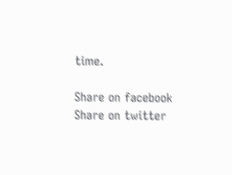time.

Share on facebook
Share on twitter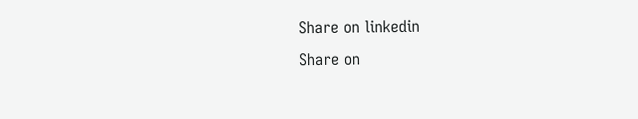Share on linkedin
Share on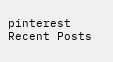pinterest
Recent Posts